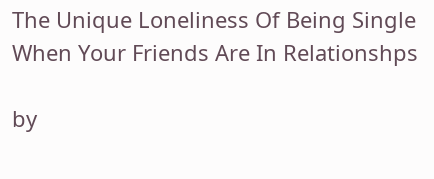The Unique Loneliness Of Being Single When Your Friends Are In Relationshps

by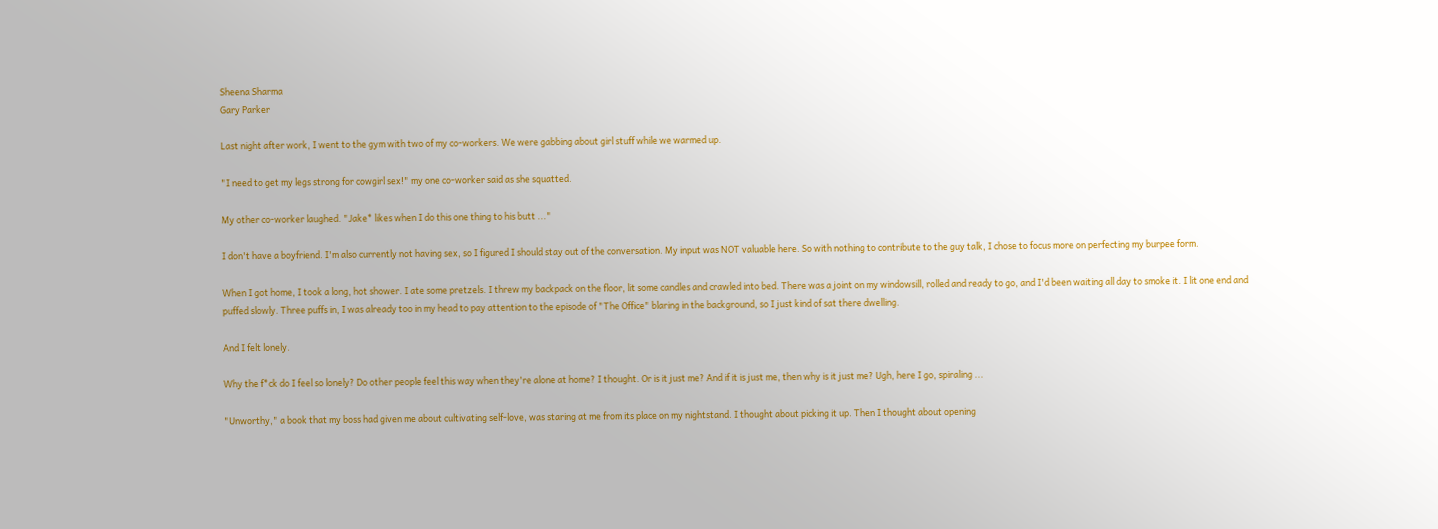Sheena Sharma
Gary Parker

Last night after work, I went to the gym with two of my co-workers. We were gabbing about girl stuff while we warmed up.

"I need to get my legs strong for cowgirl sex!" my one co-worker said as she squatted.

My other co-worker laughed. "Jake* likes when I do this one thing to his butt ..."

I don't have a boyfriend. I'm also currently not having sex, so I figured I should stay out of the conversation. My input was NOT valuable here. So with nothing to contribute to the guy talk, I chose to focus more on perfecting my burpee form.

When I got home, I took a long, hot shower. I ate some pretzels. I threw my backpack on the floor, lit some candles and crawled into bed. There was a joint on my windowsill, rolled and ready to go, and I'd been waiting all day to smoke it. I lit one end and puffed slowly. Three puffs in, I was already too in my head to pay attention to the episode of "The Office" blaring in the background, so I just kind of sat there dwelling.

And I felt lonely.

Why the f*ck do I feel so lonely? Do other people feel this way when they're alone at home? I thought. Or is it just me? And if it is just me, then why is it just me? Ugh, here I go, spiraling ...

"Unworthy," a book that my boss had given me about cultivating self-love, was staring at me from its place on my nightstand. I thought about picking it up. Then I thought about opening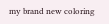my brand new coloring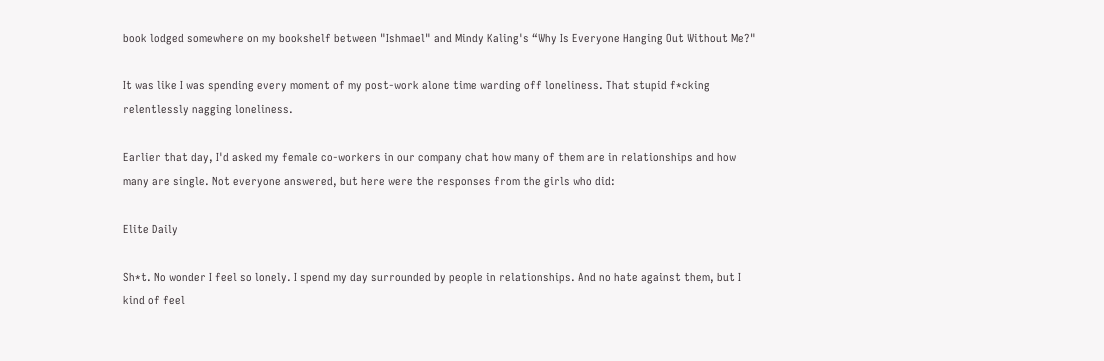book lodged somewhere on my bookshelf between "Ishmael" and Mindy Kaling's “Why Is Everyone Hanging Out Without Me?"

It was like I was spending every moment of my post-work alone time warding off loneliness. That stupid f*cking relentlessly nagging loneliness.

Earlier that day, I'd asked my female co-workers in our company chat how many of them are in relationships and how many are single. Not everyone answered, but here were the responses from the girls who did:

Elite Daily

Sh*t. No wonder I feel so lonely. I spend my day surrounded by people in relationships. And no hate against them, but I kind of feel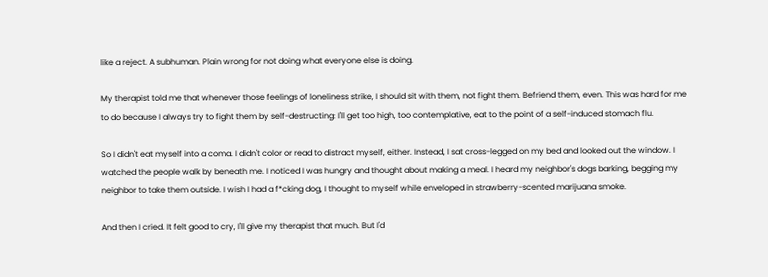like a reject. A subhuman. Plain wrong for not doing what everyone else is doing.

My therapist told me that whenever those feelings of loneliness strike, I should sit with them, not fight them. Befriend them, even. This was hard for me to do because I always try to fight them by self-destructing: I'll get too high, too contemplative, eat to the point of a self-induced stomach flu.

So I didn't eat myself into a coma. I didn't color or read to distract myself, either. Instead, I sat cross-legged on my bed and looked out the window. I watched the people walk by beneath me. I noticed I was hungry and thought about making a meal. I heard my neighbor's dogs barking, begging my neighbor to take them outside. I wish I had a f*cking dog, I thought to myself while enveloped in strawberry-scented marijuana smoke.

And then I cried. It felt good to cry, I'll give my therapist that much. But I'd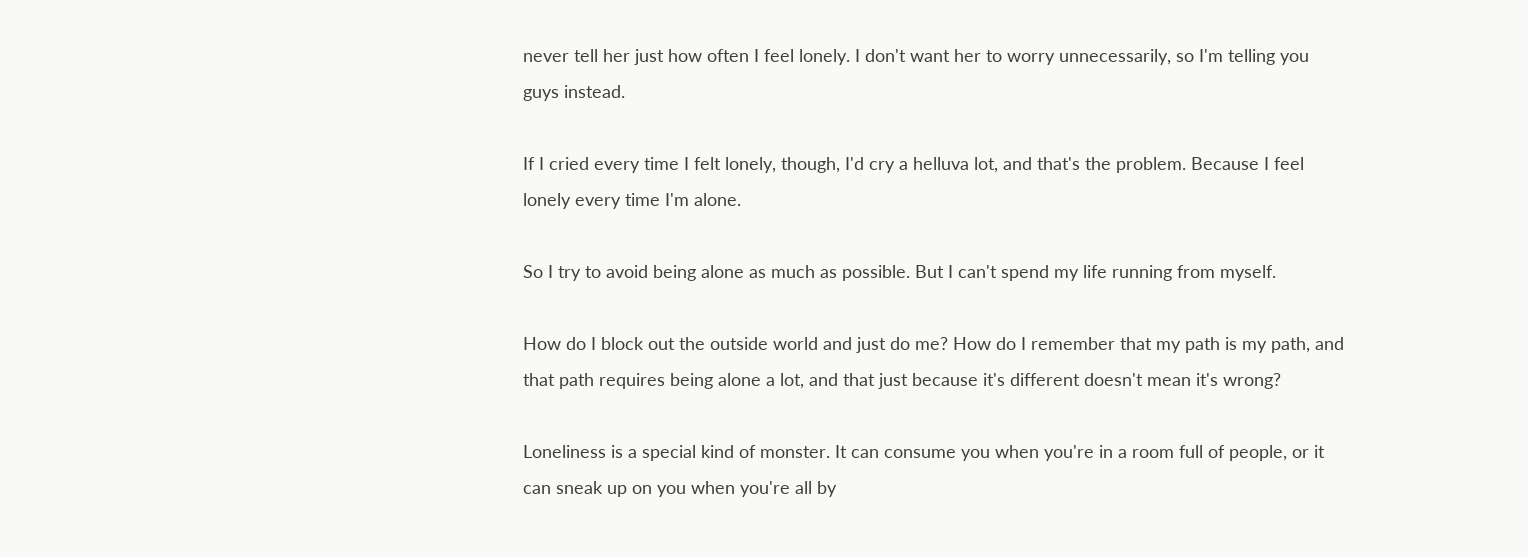never tell her just how often I feel lonely. I don't want her to worry unnecessarily, so I'm telling you guys instead.

If I cried every time I felt lonely, though, I'd cry a helluva lot, and that's the problem. Because I feel lonely every time I'm alone.

So I try to avoid being alone as much as possible. But I can't spend my life running from myself.

How do I block out the outside world and just do me? How do I remember that my path is my path, and that path requires being alone a lot, and that just because it's different doesn't mean it's wrong?

Loneliness is a special kind of monster. It can consume you when you're in a room full of people, or it can sneak up on you when you're all by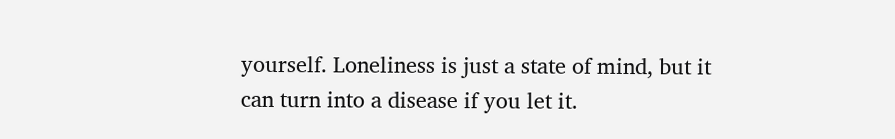yourself. Loneliness is just a state of mind, but it can turn into a disease if you let it.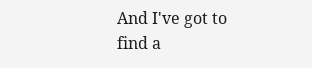And I've got to find a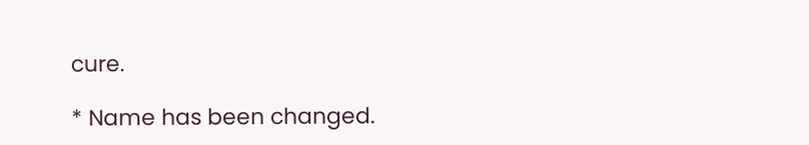cure.

* Name has been changed.